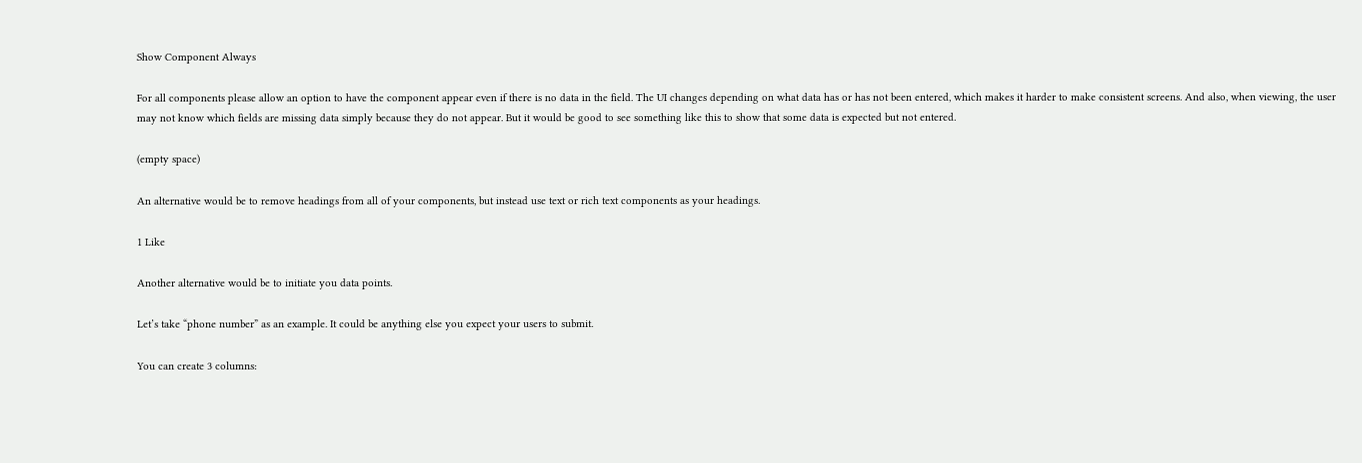Show Component Always

For all components please allow an option to have the component appear even if there is no data in the field. The UI changes depending on what data has or has not been entered, which makes it harder to make consistent screens. And also, when viewing, the user may not know which fields are missing data simply because they do not appear. But it would be good to see something like this to show that some data is expected but not entered.

(empty space)

An alternative would be to remove headings from all of your components, but instead use text or rich text components as your headings.

1 Like

Another alternative would be to initiate you data points.

Let’s take “phone number” as an example. It could be anything else you expect your users to submit.

You can create 3 columns: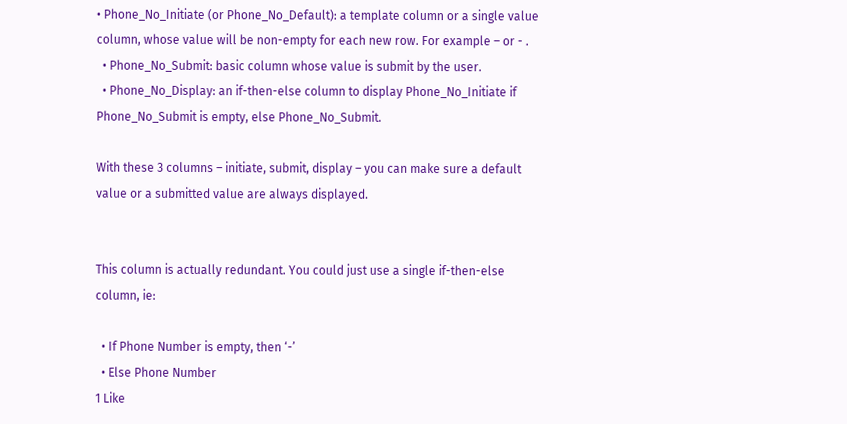• Phone_No_Initiate (or Phone_No_Default): a template column or a single value column, whose value will be non-empty for each new row. For example – or - .
  • Phone_No_Submit: basic column whose value is submit by the user.
  • Phone_No_Display: an if-then-else column to display Phone_No_Initiate if Phone_No_Submit is empty, else Phone_No_Submit.

With these 3 columns – initiate, submit, display – you can make sure a default value or a submitted value are always displayed.


This column is actually redundant. You could just use a single if-then-else column, ie:

  • If Phone Number is empty, then ‘-’
  • Else Phone Number
1 Like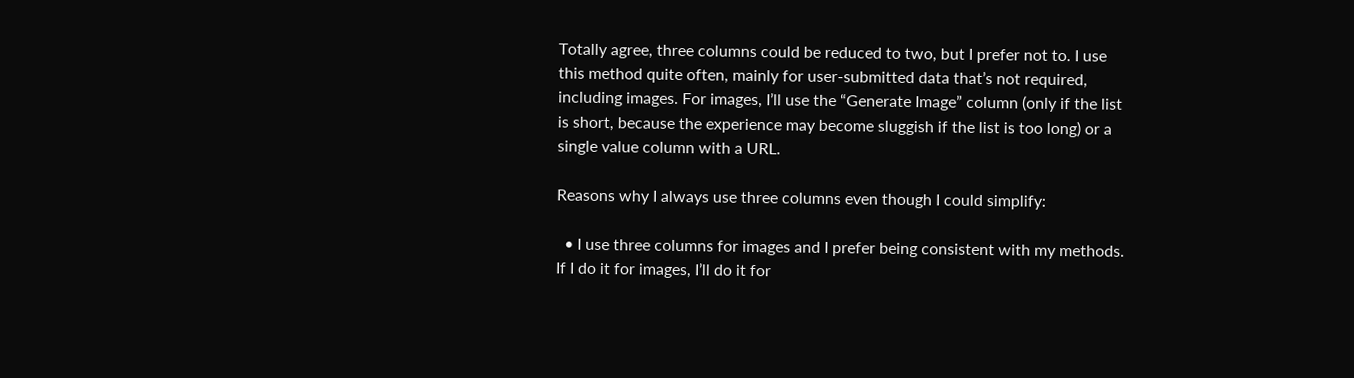Totally agree, three columns could be reduced to two, but I prefer not to. I use this method quite often, mainly for user-submitted data that’s not required, including images. For images, I’ll use the “Generate Image” column (only if the list is short, because the experience may become sluggish if the list is too long) or a single value column with a URL.

Reasons why I always use three columns even though I could simplify:

  • I use three columns for images and I prefer being consistent with my methods. If I do it for images, I’ll do it for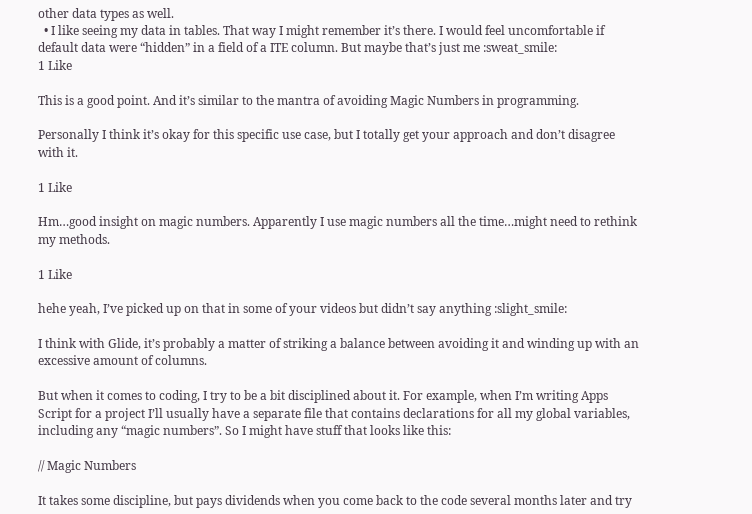other data types as well.
  • I like seeing my data in tables. That way I might remember it’s there. I would feel uncomfortable if default data were “hidden” in a field of a ITE column. But maybe that’s just me :sweat_smile:
1 Like

This is a good point. And it’s similar to the mantra of avoiding Magic Numbers in programming.

Personally I think it’s okay for this specific use case, but I totally get your approach and don’t disagree with it.

1 Like

Hm…good insight on magic numbers. Apparently I use magic numbers all the time…might need to rethink my methods.

1 Like

hehe yeah, I’ve picked up on that in some of your videos but didn’t say anything :slight_smile:

I think with Glide, it’s probably a matter of striking a balance between avoiding it and winding up with an excessive amount of columns.

But when it comes to coding, I try to be a bit disciplined about it. For example, when I’m writing Apps Script for a project I’ll usually have a separate file that contains declarations for all my global variables, including any “magic numbers”. So I might have stuff that looks like this:

// Magic Numbers

It takes some discipline, but pays dividends when you come back to the code several months later and try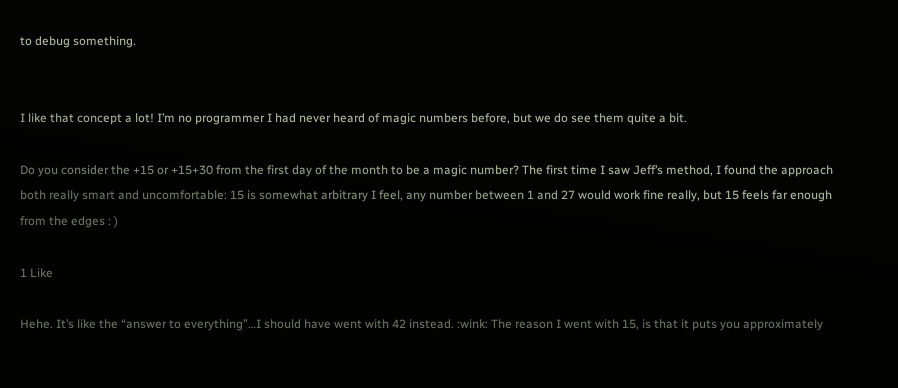to debug something.


I like that concept a lot! I’m no programmer I had never heard of magic numbers before, but we do see them quite a bit.

Do you consider the +15 or +15+30 from the first day of the month to be a magic number? The first time I saw Jeff’s method, I found the approach both really smart and uncomfortable: 15 is somewhat arbitrary I feel, any number between 1 and 27 would work fine really, but 15 feels far enough from the edges : )

1 Like

Hehe. It’s like the “answer to everything”…I should have went with 42 instead. :wink: The reason I went with 15, is that it puts you approximately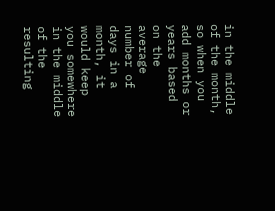in the middle of the month, so when you add months or years based on the average number of days in a month, it would keep you somewhere in the middle of the resulting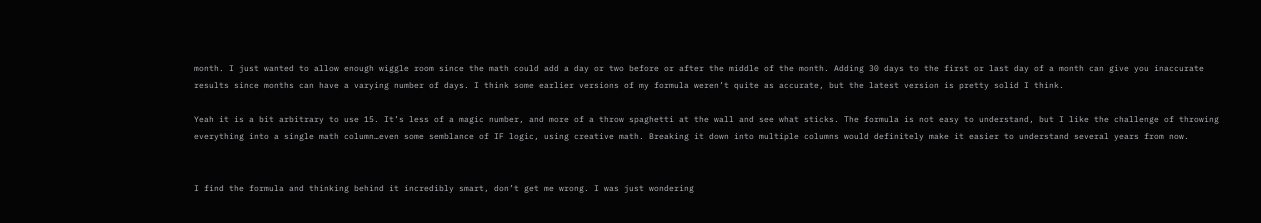month. I just wanted to allow enough wiggle room since the math could add a day or two before or after the middle of the month. Adding 30 days to the first or last day of a month can give you inaccurate results since months can have a varying number of days. I think some earlier versions of my formula weren’t quite as accurate, but the latest version is pretty solid I think.

Yeah it is a bit arbitrary to use 15. It’s less of a magic number, and more of a throw spaghetti at the wall and see what sticks. The formula is not easy to understand, but I like the challenge of throwing everything into a single math column…even some semblance of IF logic, using creative math. Breaking it down into multiple columns would definitely make it easier to understand several years from now.


I find the formula and thinking behind it incredibly smart, don’t get me wrong. I was just wondering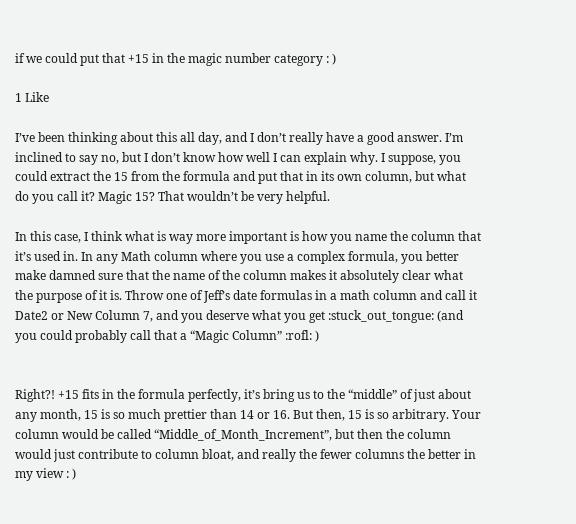if we could put that +15 in the magic number category : )

1 Like

I’ve been thinking about this all day, and I don’t really have a good answer. I’m inclined to say no, but I don’t know how well I can explain why. I suppose, you could extract the 15 from the formula and put that in its own column, but what do you call it? Magic 15? That wouldn’t be very helpful.

In this case, I think what is way more important is how you name the column that it’s used in. In any Math column where you use a complex formula, you better make damned sure that the name of the column makes it absolutely clear what the purpose of it is. Throw one of Jeff’s date formulas in a math column and call it Date2 or New Column 7, and you deserve what you get :stuck_out_tongue: (and you could probably call that a “Magic Column” :rofl: )


Right?! +15 fits in the formula perfectly, it’s bring us to the “middle” of just about any month, 15 is so much prettier than 14 or 16. But then, 15 is so arbitrary. Your column would be called “Middle_of_Month_Increment”, but then the column would just contribute to column bloat, and really the fewer columns the better in my view : )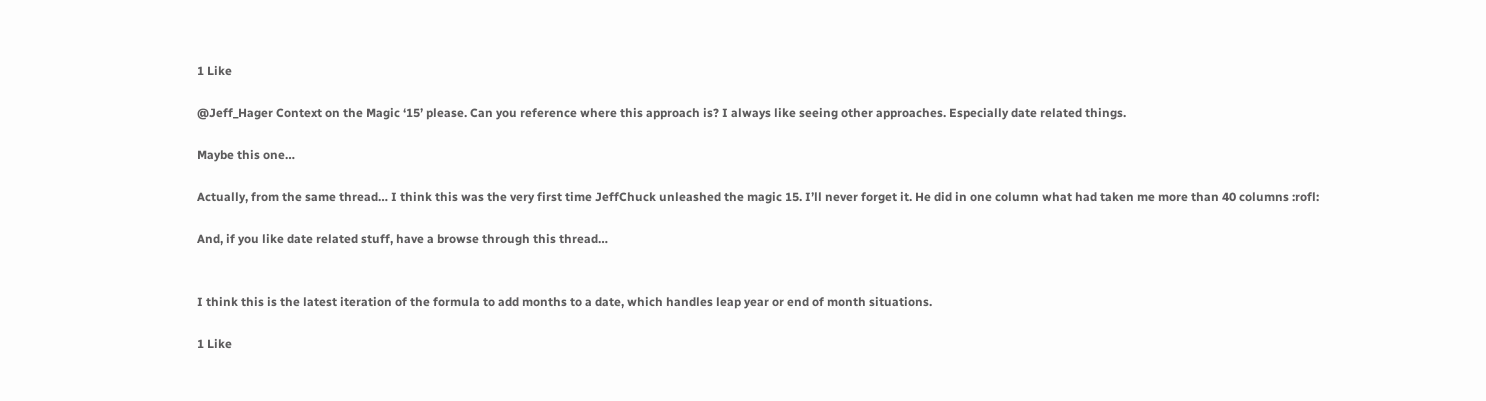1 Like

@Jeff_Hager Context on the Magic ‘15’ please. Can you reference where this approach is? I always like seeing other approaches. Especially date related things.

Maybe this one…

Actually, from the same thread… I think this was the very first time JeffChuck unleashed the magic 15. I’ll never forget it. He did in one column what had taken me more than 40 columns :rofl:

And, if you like date related stuff, have a browse through this thread…


I think this is the latest iteration of the formula to add months to a date, which handles leap year or end of month situations.

1 Like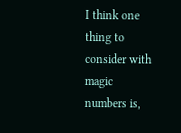I think one thing to consider with magic numbers is,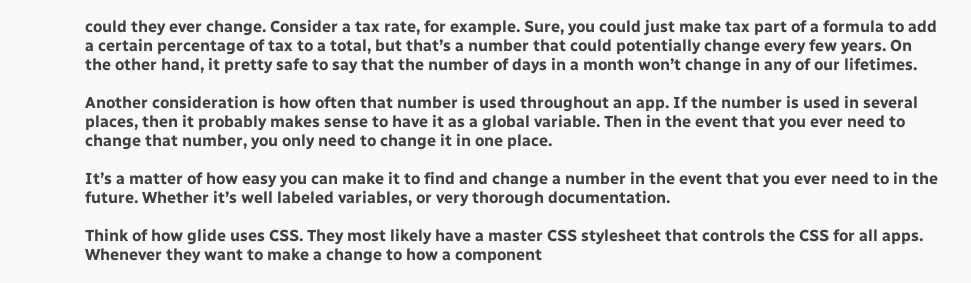could they ever change. Consider a tax rate, for example. Sure, you could just make tax part of a formula to add a certain percentage of tax to a total, but that’s a number that could potentially change every few years. On the other hand, it pretty safe to say that the number of days in a month won’t change in any of our lifetimes.

Another consideration is how often that number is used throughout an app. If the number is used in several places, then it probably makes sense to have it as a global variable. Then in the event that you ever need to change that number, you only need to change it in one place.

It’s a matter of how easy you can make it to find and change a number in the event that you ever need to in the future. Whether it’s well labeled variables, or very thorough documentation.

Think of how glide uses CSS. They most likely have a master CSS stylesheet that controls the CSS for all apps. Whenever they want to make a change to how a component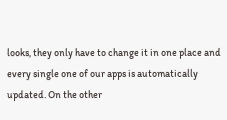looks, they only have to change it in one place and every single one of our apps is automatically updated. On the other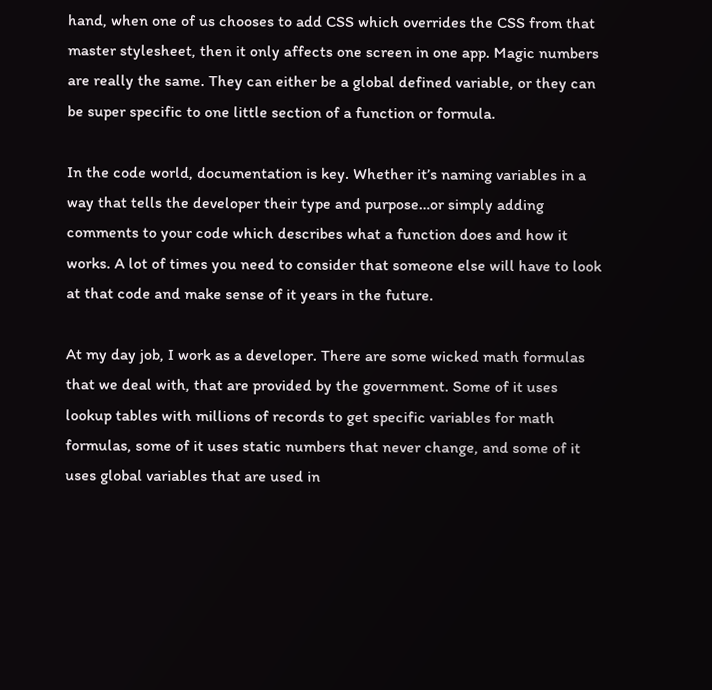hand, when one of us chooses to add CSS which overrides the CSS from that master stylesheet, then it only affects one screen in one app. Magic numbers are really the same. They can either be a global defined variable, or they can be super specific to one little section of a function or formula.

In the code world, documentation is key. Whether it’s naming variables in a way that tells the developer their type and purpose…or simply adding comments to your code which describes what a function does and how it works. A lot of times you need to consider that someone else will have to look at that code and make sense of it years in the future.

At my day job, I work as a developer. There are some wicked math formulas that we deal with, that are provided by the government. Some of it uses lookup tables with millions of records to get specific variables for math formulas, some of it uses static numbers that never change, and some of it uses global variables that are used in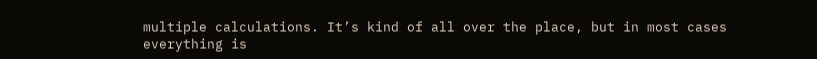multiple calculations. It’s kind of all over the place, but in most cases everything is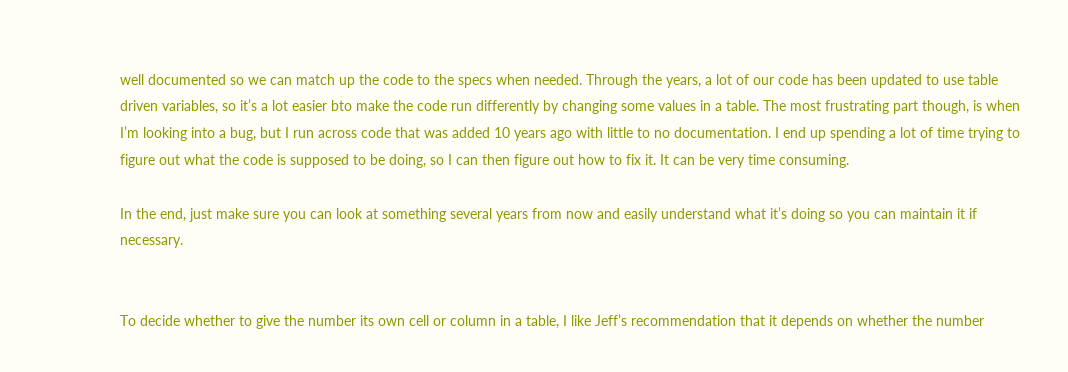well documented so we can match up the code to the specs when needed. Through the years, a lot of our code has been updated to use table driven variables, so it’s a lot easier bto make the code run differently by changing some values in a table. The most frustrating part though, is when I’m looking into a bug, but I run across code that was added 10 years ago with little to no documentation. I end up spending a lot of time trying to figure out what the code is supposed to be doing, so I can then figure out how to fix it. It can be very time consuming.

In the end, just make sure you can look at something several years from now and easily understand what it’s doing so you can maintain it if necessary.


To decide whether to give the number its own cell or column in a table, I like Jeff’s recommendation that it depends on whether the number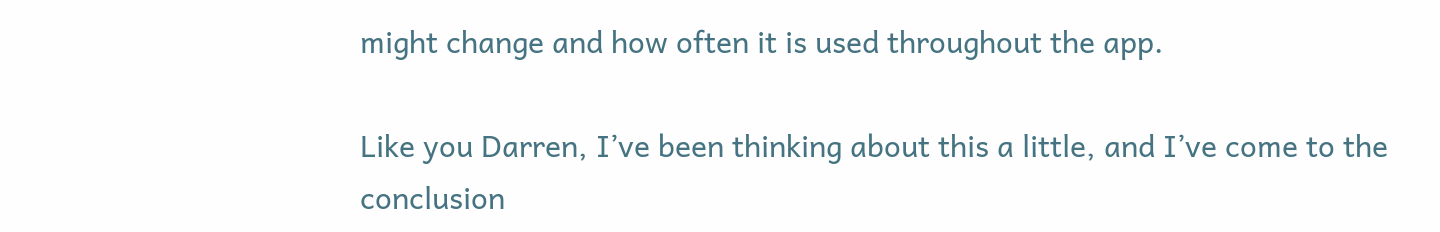might change and how often it is used throughout the app.

Like you Darren, I’ve been thinking about this a little, and I’ve come to the conclusion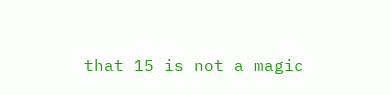that 15 is not a magic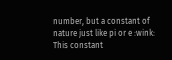number, but a constant of nature just like pi or e :wink: This constant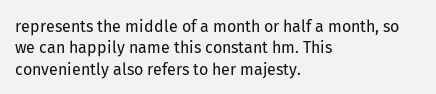represents the middle of a month or half a month, so we can happily name this constant hm. This conveniently also refers to her majesty.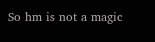So hm is not a magic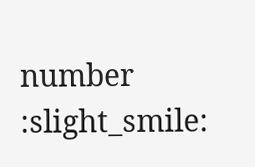number :slight_smile: